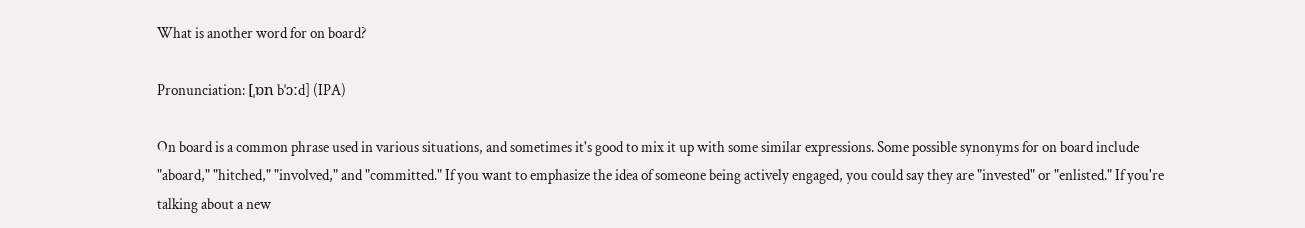What is another word for on board?

Pronunciation: [ˌɒn bˈɔːd] (IPA)

On board is a common phrase used in various situations, and sometimes it's good to mix it up with some similar expressions. Some possible synonyms for on board include "aboard," "hitched," "involved," and "committed." If you want to emphasize the idea of someone being actively engaged, you could say they are "invested" or "enlisted." If you're talking about a new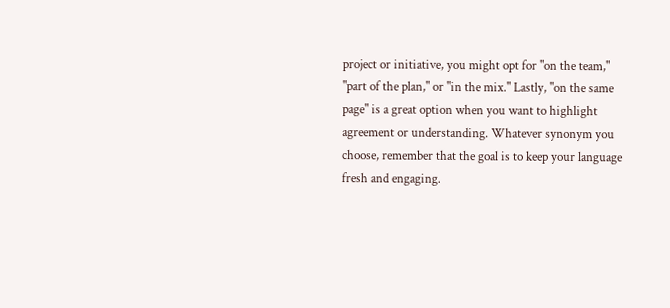project or initiative, you might opt for "on the team," "part of the plan," or "in the mix." Lastly, "on the same page" is a great option when you want to highlight agreement or understanding. Whatever synonym you choose, remember that the goal is to keep your language fresh and engaging.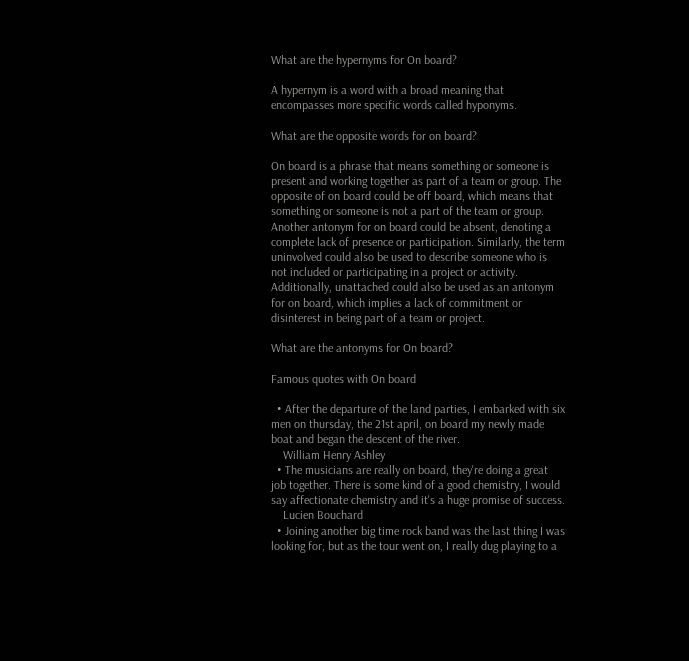What are the hypernyms for On board?

A hypernym is a word with a broad meaning that encompasses more specific words called hyponyms.

What are the opposite words for on board?

On board is a phrase that means something or someone is present and working together as part of a team or group. The opposite of on board could be off board, which means that something or someone is not a part of the team or group. Another antonym for on board could be absent, denoting a complete lack of presence or participation. Similarly, the term uninvolved could also be used to describe someone who is not included or participating in a project or activity. Additionally, unattached could also be used as an antonym for on board, which implies a lack of commitment or disinterest in being part of a team or project.

What are the antonyms for On board?

Famous quotes with On board

  • After the departure of the land parties, I embarked with six men on thursday, the 21st april, on board my newly made boat and began the descent of the river.
    William Henry Ashley
  • The musicians are really on board, they're doing a great job together. There is some kind of a good chemistry, I would say affectionate chemistry and it's a huge promise of success.
    Lucien Bouchard
  • Joining another big time rock band was the last thing I was looking for, but as the tour went on, I really dug playing to a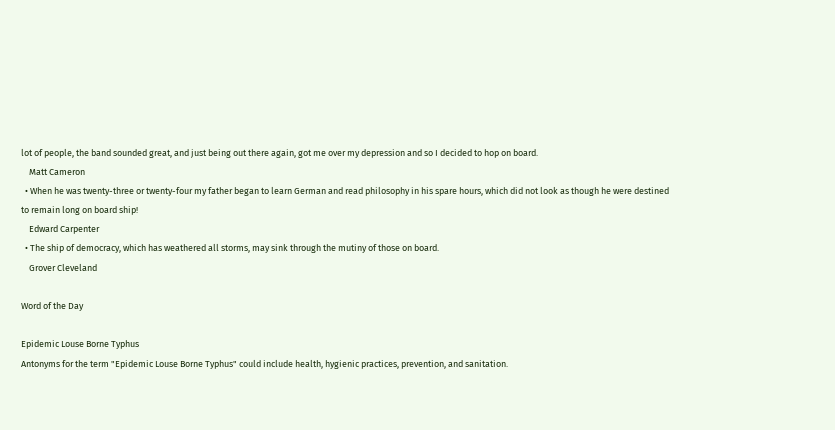lot of people, the band sounded great, and just being out there again, got me over my depression and so I decided to hop on board.
    Matt Cameron
  • When he was twenty-three or twenty-four my father began to learn German and read philosophy in his spare hours, which did not look as though he were destined to remain long on board ship!
    Edward Carpenter
  • The ship of democracy, which has weathered all storms, may sink through the mutiny of those on board.
    Grover Cleveland

Word of the Day

Epidemic Louse Borne Typhus
Antonyms for the term "Epidemic Louse Borne Typhus" could include health, hygienic practices, prevention, and sanitation.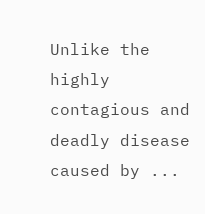Unlike the highly contagious and deadly disease caused by ...